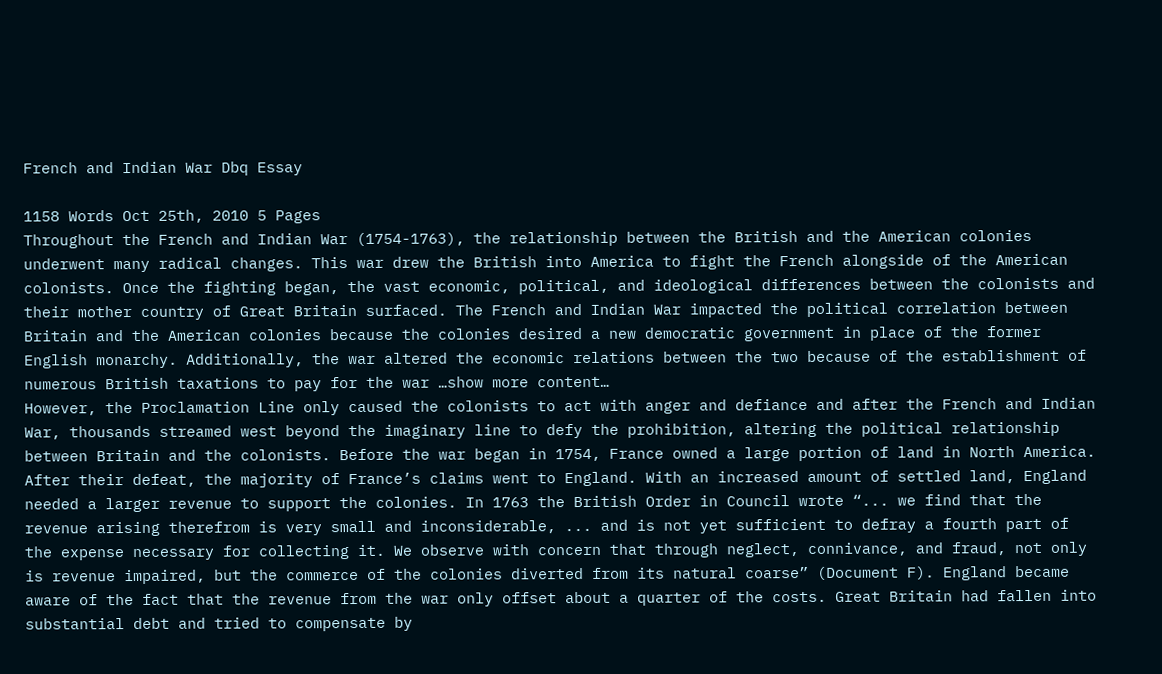French and Indian War Dbq Essay

1158 Words Oct 25th, 2010 5 Pages
Throughout the French and Indian War (1754-1763), the relationship between the British and the American colonies underwent many radical changes. This war drew the British into America to fight the French alongside of the American colonists. Once the fighting began, the vast economic, political, and ideological differences between the colonists and their mother country of Great Britain surfaced. The French and Indian War impacted the political correlation between Britain and the American colonies because the colonies desired a new democratic government in place of the former English monarchy. Additionally, the war altered the economic relations between the two because of the establishment of numerous British taxations to pay for the war …show more content…
However, the Proclamation Line only caused the colonists to act with anger and defiance and after the French and Indian War, thousands streamed west beyond the imaginary line to defy the prohibition, altering the political relationship between Britain and the colonists. Before the war began in 1754, France owned a large portion of land in North America. After their defeat, the majority of France’s claims went to England. With an increased amount of settled land, England needed a larger revenue to support the colonies. In 1763 the British Order in Council wrote “... we find that the revenue arising therefrom is very small and inconsiderable, ... and is not yet sufficient to defray a fourth part of the expense necessary for collecting it. We observe with concern that through neglect, connivance, and fraud, not only is revenue impaired, but the commerce of the colonies diverted from its natural coarse” (Document F). England became aware of the fact that the revenue from the war only offset about a quarter of the costs. Great Britain had fallen into substantial debt and tried to compensate by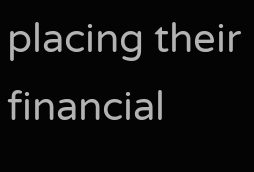placing their financial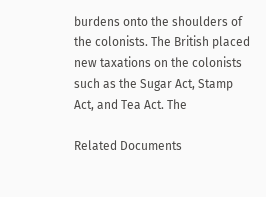burdens onto the shoulders of the colonists. The British placed new taxations on the colonists such as the Sugar Act, Stamp Act, and Tea Act. The

Related Documents